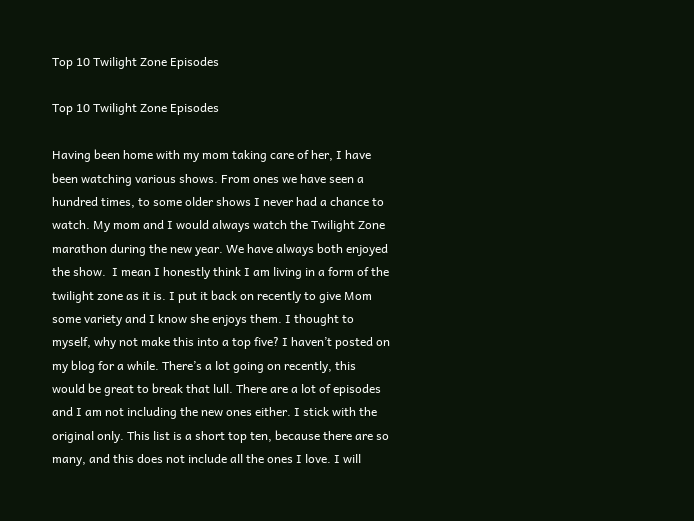Top 10 Twilight Zone Episodes

Top 10 Twilight Zone Episodes

Having been home with my mom taking care of her, I have been watching various shows. From ones we have seen a hundred times, to some older shows I never had a chance to watch. My mom and I would always watch the Twilight Zone marathon during the new year. We have always both enjoyed the show.  I mean I honestly think I am living in a form of the twilight zone as it is. I put it back on recently to give Mom some variety and I know she enjoys them. I thought to myself, why not make this into a top five? I haven’t posted on my blog for a while. There’s a lot going on recently, this would be great to break that lull. There are a lot of episodes and I am not including the new ones either. I stick with the original only. This list is a short top ten, because there are so many, and this does not include all the ones I love. I will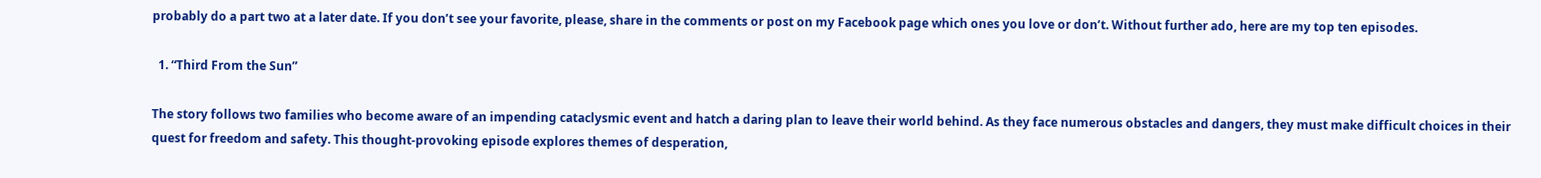probably do a part two at a later date. If you don’t see your favorite, please, share in the comments or post on my Facebook page which ones you love or don’t. Without further ado, here are my top ten episodes.

  1. “Third From the Sun”

The story follows two families who become aware of an impending cataclysmic event and hatch a daring plan to leave their world behind. As they face numerous obstacles and dangers, they must make difficult choices in their quest for freedom and safety. This thought-provoking episode explores themes of desperation,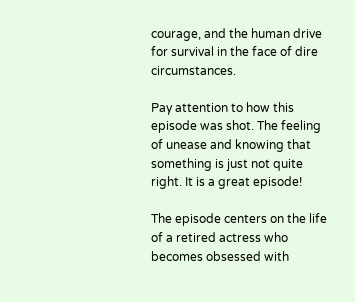courage, and the human drive for survival in the face of dire circumstances.

Pay attention to how this episode was shot. The feeling of unease and knowing that something is just not quite right. It is a great episode!

The episode centers on the life of a retired actress who becomes obsessed with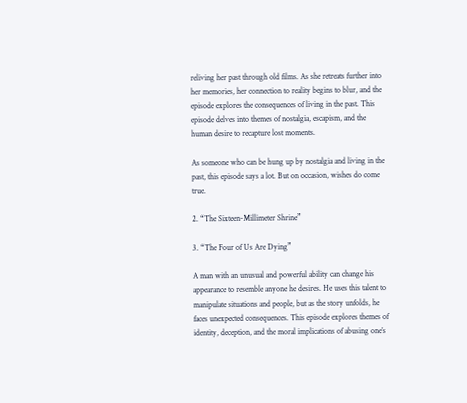reliving her past through old films. As she retreats further into her memories, her connection to reality begins to blur, and the episode explores the consequences of living in the past. This episode delves into themes of nostalgia, escapism, and the human desire to recapture lost moments.

As someone who can be hung up by nostalgia and living in the past, this episode says a lot. But on occasion, wishes do come true.

2. “The Sixteen-Millimeter Shrine”

3. “The Four of Us Are Dying”

A man with an unusual and powerful ability can change his appearance to resemble anyone he desires. He uses this talent to manipulate situations and people, but as the story unfolds, he faces unexpected consequences. This episode explores themes of identity, deception, and the moral implications of abusing one’s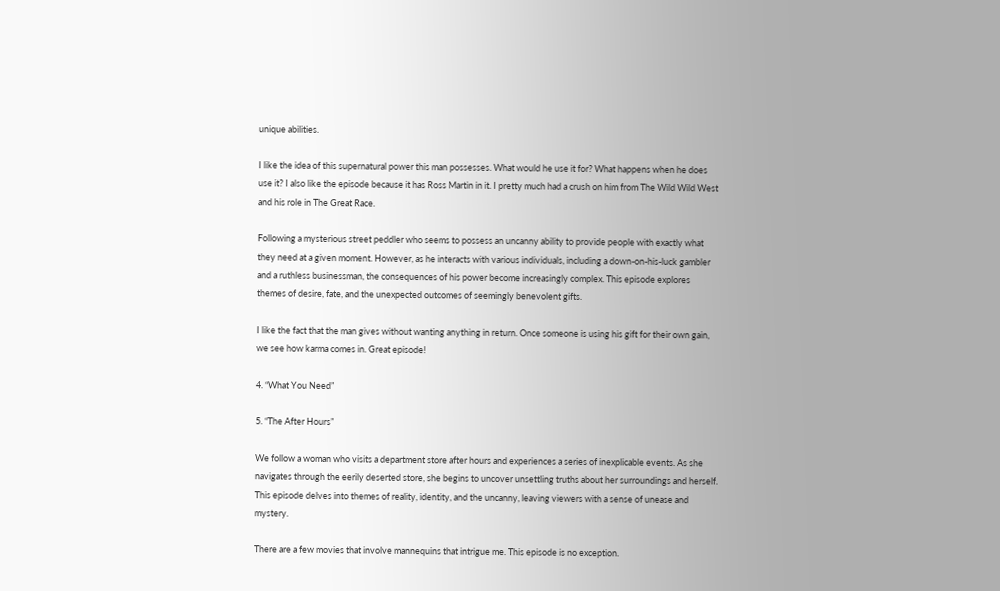unique abilities.

I like the idea of this supernatural power this man possesses. What would he use it for? What happens when he does use it? I also like the episode because it has Ross Martin in it. I pretty much had a crush on him from The Wild Wild West and his role in The Great Race.

Following a mysterious street peddler who seems to possess an uncanny ability to provide people with exactly what they need at a given moment. However, as he interacts with various individuals, including a down-on-his-luck gambler and a ruthless businessman, the consequences of his power become increasingly complex. This episode explores themes of desire, fate, and the unexpected outcomes of seemingly benevolent gifts.

I like the fact that the man gives without wanting anything in return. Once someone is using his gift for their own gain, we see how karma comes in. Great episode!

4. “What You Need”

5. “The After Hours”

We follow a woman who visits a department store after hours and experiences a series of inexplicable events. As she navigates through the eerily deserted store, she begins to uncover unsettling truths about her surroundings and herself. This episode delves into themes of reality, identity, and the uncanny, leaving viewers with a sense of unease and mystery.

There are a few movies that involve mannequins that intrigue me. This episode is no exception.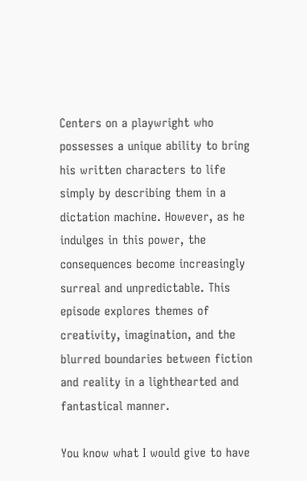Centers on a playwright who possesses a unique ability to bring his written characters to life simply by describing them in a dictation machine. However, as he indulges in this power, the consequences become increasingly surreal and unpredictable. This episode explores themes of creativity, imagination, and the blurred boundaries between fiction and reality in a lighthearted and fantastical manner.

You know what I would give to have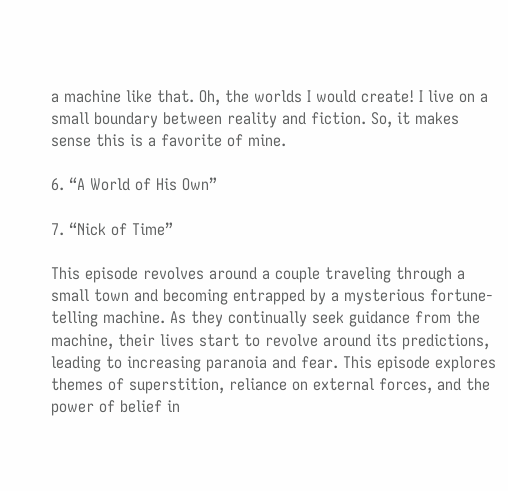a machine like that. Oh, the worlds I would create! I live on a small boundary between reality and fiction. So, it makes sense this is a favorite of mine.

6. “A World of His Own”

7. “Nick of Time”

This episode revolves around a couple traveling through a small town and becoming entrapped by a mysterious fortune-telling machine. As they continually seek guidance from the machine, their lives start to revolve around its predictions, leading to increasing paranoia and fear. This episode explores themes of superstition, reliance on external forces, and the power of belief in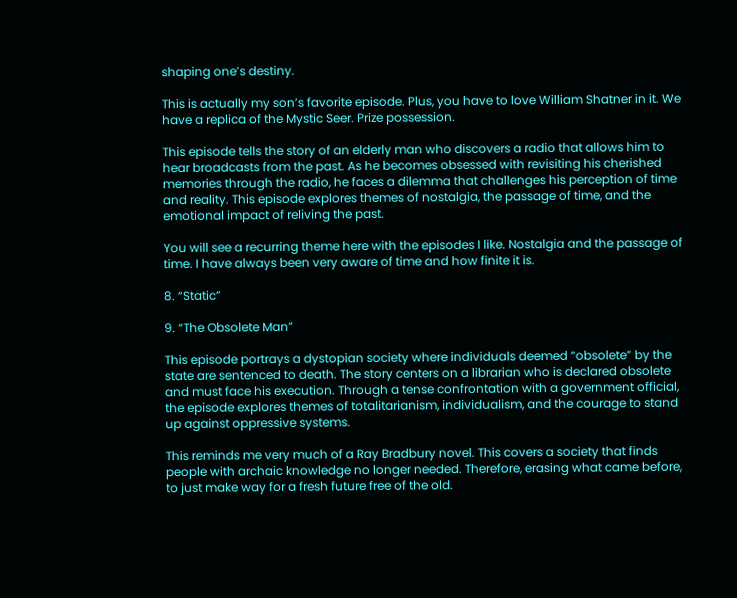shaping one’s destiny.

This is actually my son’s favorite episode. Plus, you have to love William Shatner in it. We have a replica of the Mystic Seer. Prize possession.

This episode tells the story of an elderly man who discovers a radio that allows him to hear broadcasts from the past. As he becomes obsessed with revisiting his cherished memories through the radio, he faces a dilemma that challenges his perception of time and reality. This episode explores themes of nostalgia, the passage of time, and the emotional impact of reliving the past.

You will see a recurring theme here with the episodes I like. Nostalgia and the passage of time. I have always been very aware of time and how finite it is.

8. “Static”

9. “The Obsolete Man”

This episode portrays a dystopian society where individuals deemed “obsolete” by the state are sentenced to death. The story centers on a librarian who is declared obsolete and must face his execution. Through a tense confrontation with a government official, the episode explores themes of totalitarianism, individualism, and the courage to stand up against oppressive systems.

This reminds me very much of a Ray Bradbury novel. This covers a society that finds people with archaic knowledge no longer needed. Therefore, erasing what came before, to just make way for a fresh future free of the old.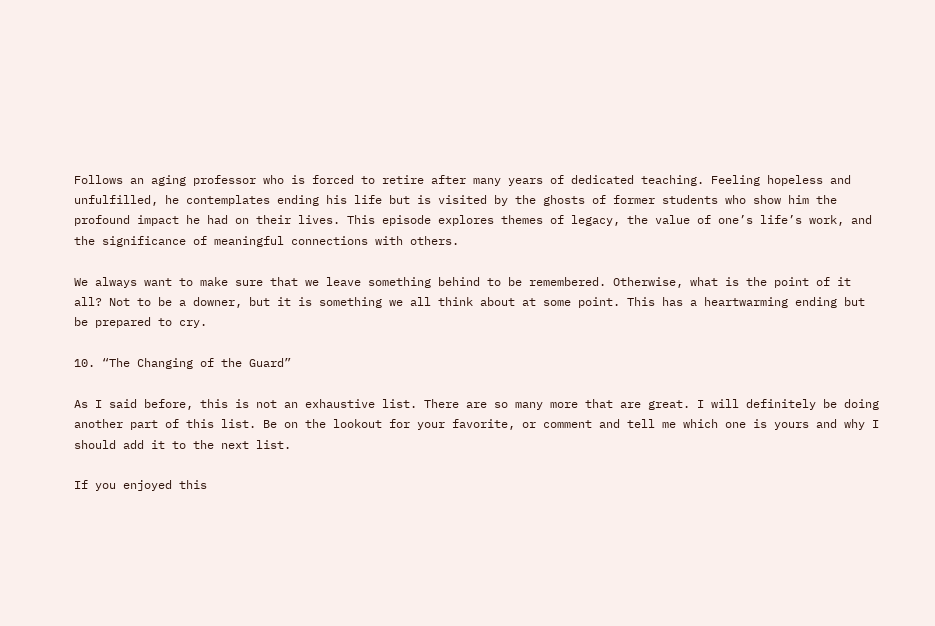Follows an aging professor who is forced to retire after many years of dedicated teaching. Feeling hopeless and unfulfilled, he contemplates ending his life but is visited by the ghosts of former students who show him the profound impact he had on their lives. This episode explores themes of legacy, the value of one’s life’s work, and the significance of meaningful connections with others.

We always want to make sure that we leave something behind to be remembered. Otherwise, what is the point of it all? Not to be a downer, but it is something we all think about at some point. This has a heartwarming ending but be prepared to cry.

10. “The Changing of the Guard”

As I said before, this is not an exhaustive list. There are so many more that are great. I will definitely be doing another part of this list. Be on the lookout for your favorite, or comment and tell me which one is yours and why I should add it to the next list.

If you enjoyed this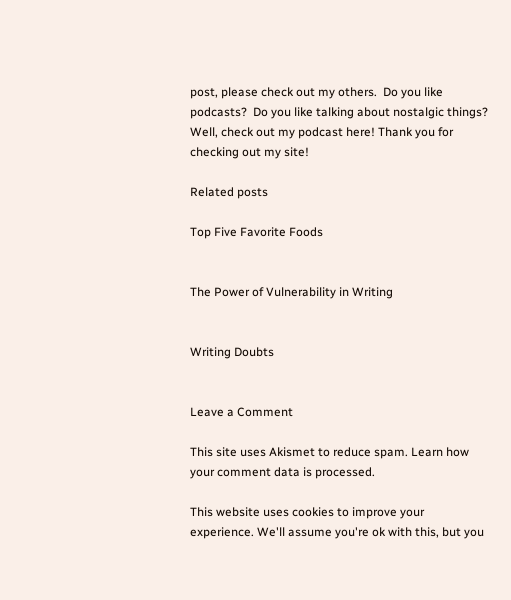post, please check out my others.  Do you like podcasts?  Do you like talking about nostalgic things?  Well, check out my podcast here! Thank you for checking out my site!

Related posts

Top Five Favorite Foods


The Power of Vulnerability in Writing


Writing Doubts


Leave a Comment

This site uses Akismet to reduce spam. Learn how your comment data is processed.

This website uses cookies to improve your experience. We'll assume you're ok with this, but you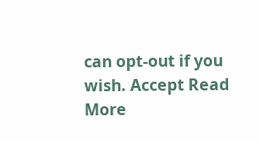can opt-out if you wish. Accept Read More